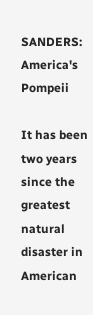SANDERS: America's Pompeii

It has been two years since the greatest natural disaster in American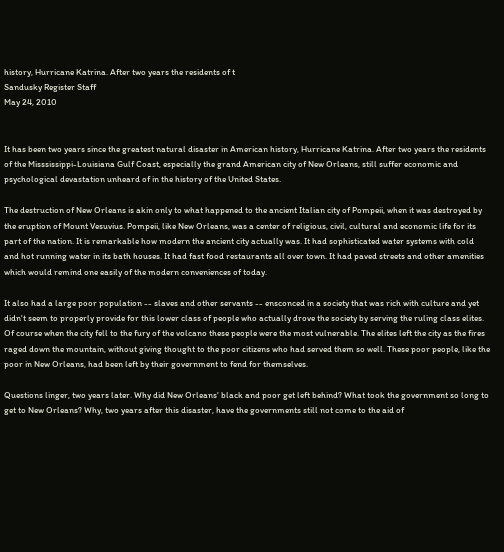history, Hurricane Katrina. After two years the residents of t
Sandusky Register Staff
May 24, 2010


It has been two years since the greatest natural disaster in American history, Hurricane Katrina. After two years the residents of the Misssissippi-Louisiana Gulf Coast, especially the grand American city of New Orleans, still suffer economic and psychological devastation unheard of in the history of the United States.

The destruction of New Orleans is akin only to what happened to the ancient Italian city of Pompeii, when it was destroyed by the eruption of Mount Vesuvius. Pompeii, like New Orleans, was a center of religious, civil, cultural and economic life for its part of the nation. It is remarkable how modern the ancient city actually was. It had sophisticated water systems with cold and hot running water in its bath houses. It had fast food restaurants all over town. It had paved streets and other amenities which would remind one easily of the modern conveniences of today.

It also had a large poor population -- slaves and other servants -- ensconced in a society that was rich with culture and yet didn't seem to properly provide for this lower class of people who actually drove the society by serving the ruling class elites. Of course when the city fell to the fury of the volcano these people were the most vulnerable. The elites left the city as the fires raged down the mountain, without giving thought to the poor citizens who had served them so well. These poor people, like the poor in New Orleans, had been left by their government to fend for themselves.

Questions linger, two years later. Why did New Orleans' black and poor get left behind? What took the government so long to get to New Orleans? Why, two years after this disaster, have the governments still not come to the aid of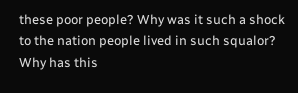these poor people? Why was it such a shock to the nation people lived in such squalor? Why has this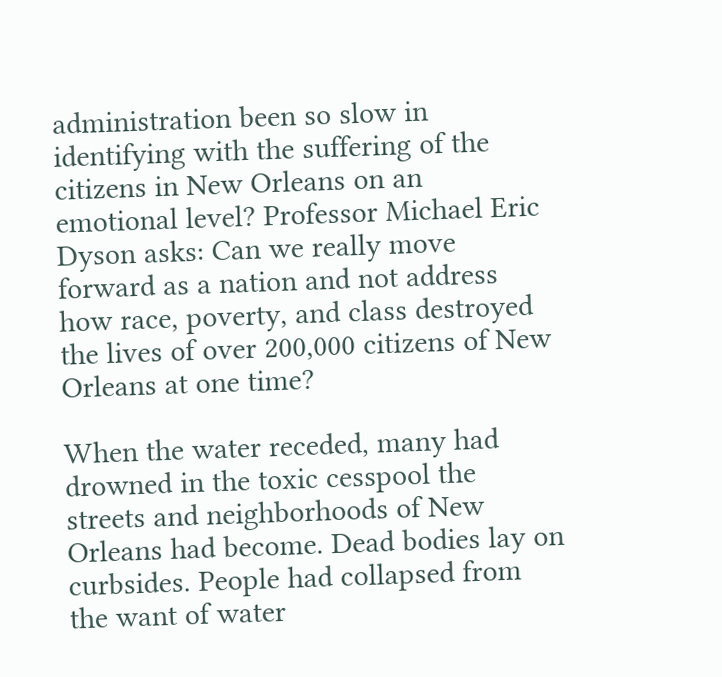administration been so slow in identifying with the suffering of the citizens in New Orleans on an emotional level? Professor Michael Eric Dyson asks: Can we really move forward as a nation and not address how race, poverty, and class destroyed the lives of over 200,000 citizens of New Orleans at one time?

When the water receded, many had drowned in the toxic cesspool the streets and neighborhoods of New Orleans had become. Dead bodies lay on curbsides. People had collapsed from the want of water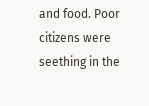and food. Poor citizens were seething in the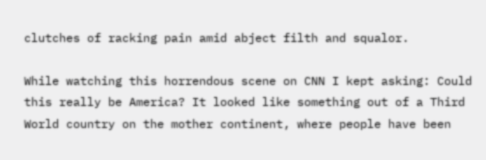clutches of racking pain amid abject filth and squalor.

While watching this horrendous scene on CNN I kept asking: Could this really be America? It looked like something out of a Third World country on the mother continent, where people have been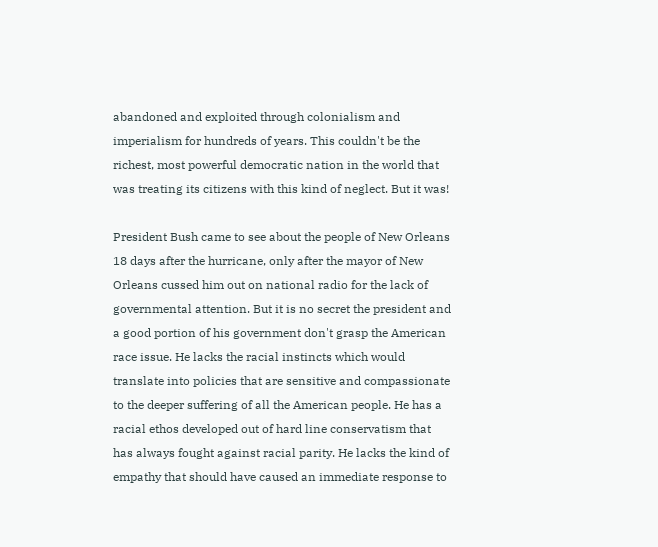abandoned and exploited through colonialism and imperialism for hundreds of years. This couldn't be the richest, most powerful democratic nation in the world that was treating its citizens with this kind of neglect. But it was!

President Bush came to see about the people of New Orleans 18 days after the hurricane, only after the mayor of New Orleans cussed him out on national radio for the lack of governmental attention. But it is no secret the president and a good portion of his government don't grasp the American race issue. He lacks the racial instincts which would translate into policies that are sensitive and compassionate to the deeper suffering of all the American people. He has a racial ethos developed out of hard line conservatism that has always fought against racial parity. He lacks the kind of empathy that should have caused an immediate response to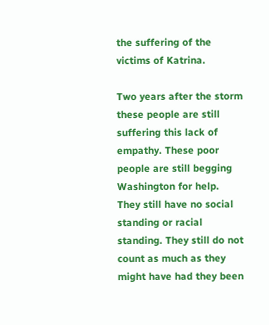the suffering of the victims of Katrina.

Two years after the storm these people are still suffering this lack of empathy. These poor people are still begging Washington for help. They still have no social standing or racial standing. They still do not count as much as they might have had they been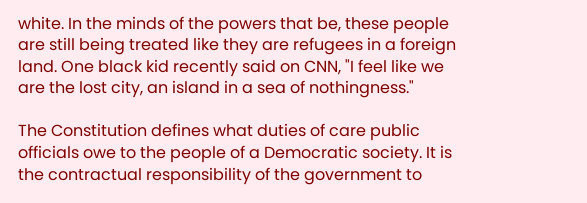white. In the minds of the powers that be, these people are still being treated like they are refugees in a foreign land. One black kid recently said on CNN, "I feel like we are the lost city, an island in a sea of nothingness."

The Constitution defines what duties of care public officials owe to the people of a Democratic society. It is the contractual responsibility of the government to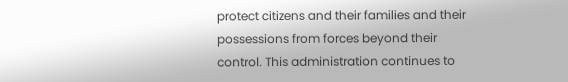protect citizens and their families and their possessions from forces beyond their control. This administration continues to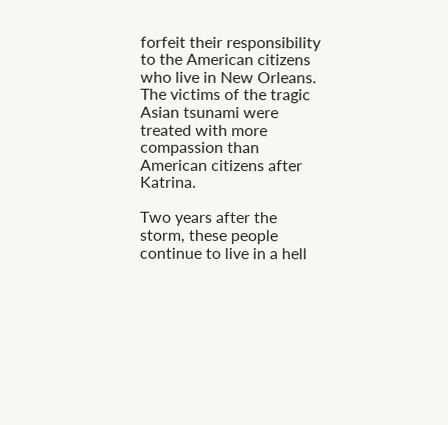forfeit their responsibility to the American citizens who live in New Orleans. The victims of the tragic Asian tsunami were treated with more compassion than American citizens after Katrina.

Two years after the storm, these people continue to live in a hell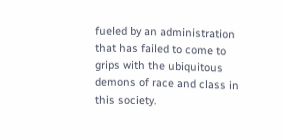fueled by an administration that has failed to come to grips with the ubiquitous demons of race and class in this society.